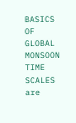BASICS OF GLOBAL MONSOON TIME SCALES are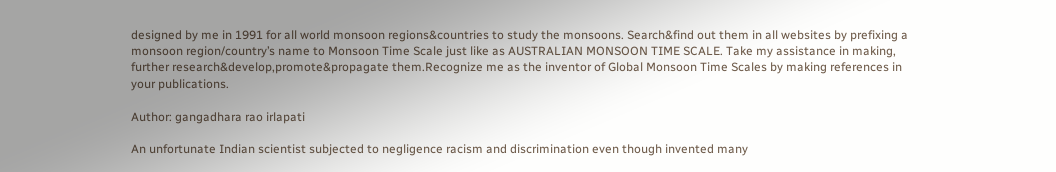designed by me in 1991 for all world monsoon regions&countries to study the monsoons. Search&find out them in all websites by prefixing a monsoon region/country’s name to Monsoon Time Scale just like as AUSTRALIAN MONSOON TIME SCALE. Take my assistance in making, further research&develop,promote&propagate them.Recognize me as the inventor of Global Monsoon Time Scales by making references in your publications.

Author: gangadhara rao irlapati

An unfortunate Indian scientist subjected to negligence racism and discrimination even though invented many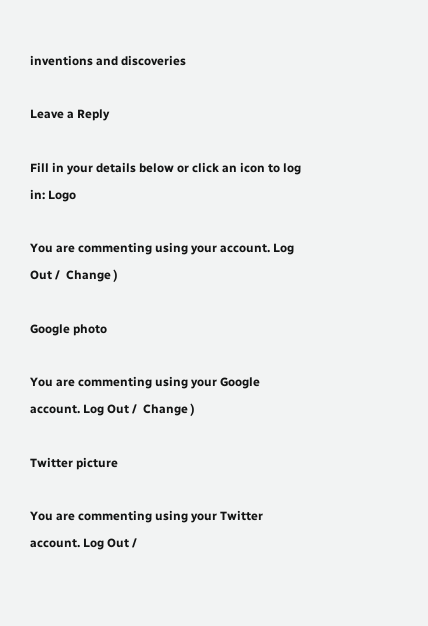inventions and discoveries

Leave a Reply

Fill in your details below or click an icon to log in: Logo

You are commenting using your account. Log Out /  Change )

Google photo

You are commenting using your Google account. Log Out /  Change )

Twitter picture

You are commenting using your Twitter account. Log Out /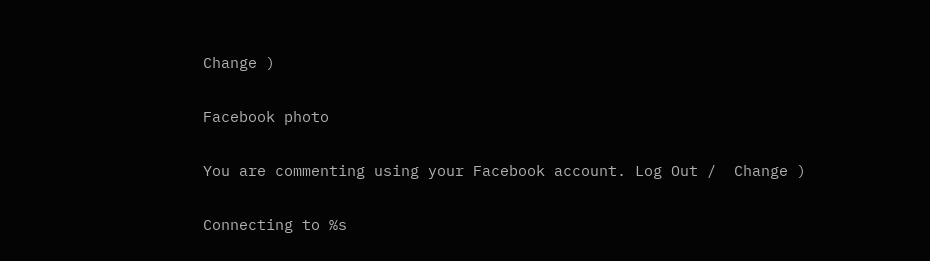Change )

Facebook photo

You are commenting using your Facebook account. Log Out /  Change )

Connecting to %s